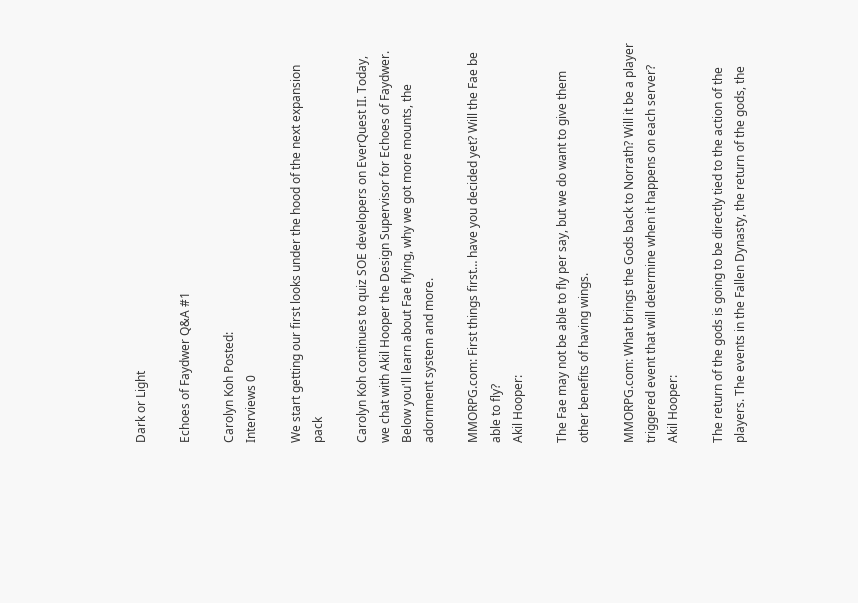Dark or Light

Echoes of Faydwer Q&A #1

Carolyn Koh Posted:
Interviews 0

We start getting our first looks under the hood of the next expansion pack

Carolyn Koh continues to quiz SOE developers on EverQuest II. Today, we chat with Akil Hooper the Design Supervisor for Echoes of Faydwer. Below you'll learn about Fae flying, why we got more mounts, the adornment system and more.

MMORPG.com: First things first… have you decided yet? Will the Fae be able to fly?
Akil Hooper:

The Fae may not be able to fly per say, but we do want to give them other benefits of having wings.

MMORPG.com: What brings the Gods back to Norrath? Will it be a player triggered event that will determine when it happens on each server?
Akil Hooper:

The return of the gods is going to be directly tied to the action of the players. The events in the Fallen Dynasty, the return of the gods, the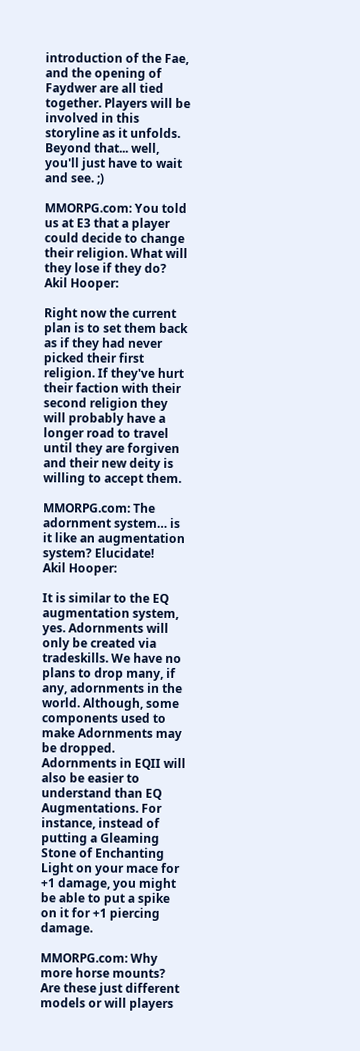introduction of the Fae, and the opening of Faydwer are all tied together. Players will be involved in this storyline as it unfolds. Beyond that... well, you'll just have to wait and see. ;)

MMORPG.com: You told us at E3 that a player could decide to change their religion. What will they lose if they do?
Akil Hooper:

Right now the current plan is to set them back as if they had never picked their first religion. If they've hurt their faction with their second religion they will probably have a longer road to travel until they are forgiven and their new deity is willing to accept them.

MMORPG.com: The adornment system… is it like an augmentation system? Elucidate!
Akil Hooper:

It is similar to the EQ augmentation system, yes. Adornments will only be created via tradeskills. We have no plans to drop many, if any, adornments in the world. Although, some components used to make Adornments may be dropped. Adornments in EQII will also be easier to understand than EQ Augmentations. For instance, instead of putting a Gleaming Stone of Enchanting Light on your mace for +1 damage, you might be able to put a spike on it for +1 piercing damage.

MMORPG.com: Why more horse mounts? Are these just different models or will players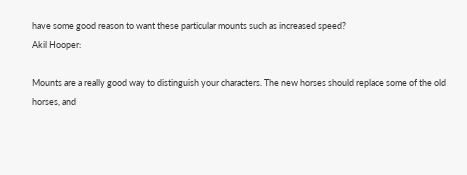have some good reason to want these particular mounts such as increased speed?
Akil Hooper:

Mounts are a really good way to distinguish your characters. The new horses should replace some of the old horses, and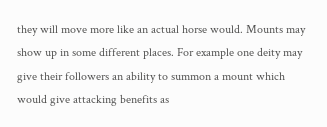they will move more like an actual horse would. Mounts may show up in some different places. For example one deity may give their followers an ability to summon a mount which would give attacking benefits as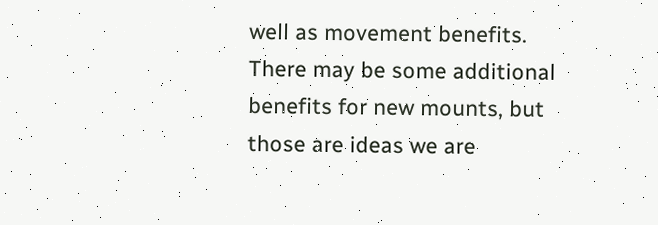well as movement benefits. There may be some additional benefits for new mounts, but those are ideas we are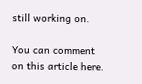still working on.

You can comment on this article here.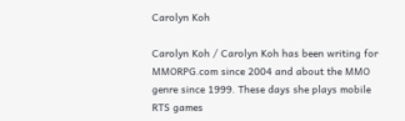Carolyn Koh

Carolyn Koh / Carolyn Koh has been writing for MMORPG.com since 2004 and about the MMO genre since 1999. These days she plays mobile RTS games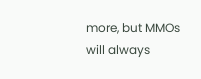more, but MMOs will always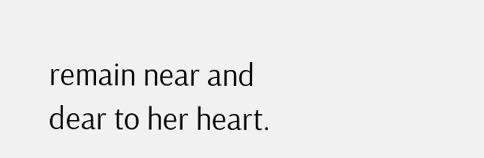remain near and dear to her heart.